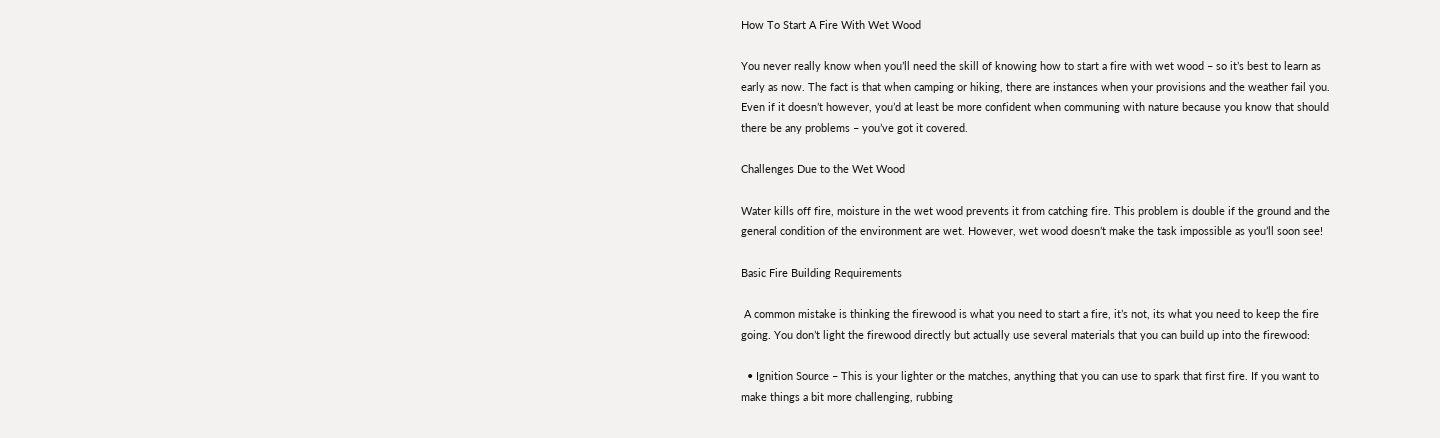How To Start A Fire With Wet Wood

You never really know when you’ll need the skill of knowing how to start a fire with wet wood – so it’s best to learn as early as now. The fact is that when camping or hiking, there are instances when your provisions and the weather fail you. Even if it doesn’t however, you’d at least be more confident when communing with nature because you know that should there be any problems – you’ve got it covered.

Challenges Due to the Wet Wood

Water kills off fire, moisture in the wet wood prevents it from catching fire. This problem is double if the ground and the general condition of the environment are wet. However, wet wood doesn’t make the task impossible as you’ll soon see!

Basic Fire Building Requirements

 A common mistake is thinking the firewood is what you need to start a fire, it’s not, its what you need to keep the fire going. You don’t light the firewood directly but actually use several materials that you can build up into the firewood:

  • Ignition Source – This is your lighter or the matches, anything that you can use to spark that first fire. If you want to make things a bit more challenging, rubbing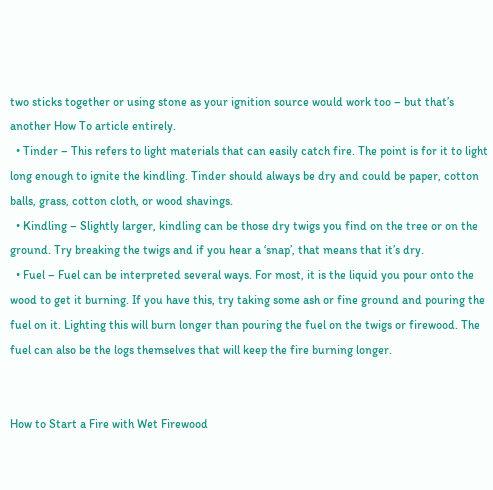two sticks together or using stone as your ignition source would work too – but that’s another How To article entirely.
  • Tinder – This refers to light materials that can easily catch fire. The point is for it to light long enough to ignite the kindling. Tinder should always be dry and could be paper, cotton balls, grass, cotton cloth, or wood shavings.
  • Kindling – Slightly larger, kindling can be those dry twigs you find on the tree or on the ground. Try breaking the twigs and if you hear a ‘snap’, that means that it’s dry.
  • Fuel – Fuel can be interpreted several ways. For most, it is the liquid you pour onto the wood to get it burning. If you have this, try taking some ash or fine ground and pouring the fuel on it. Lighting this will burn longer than pouring the fuel on the twigs or firewood. The fuel can also be the logs themselves that will keep the fire burning longer.


How to Start a Fire with Wet Firewood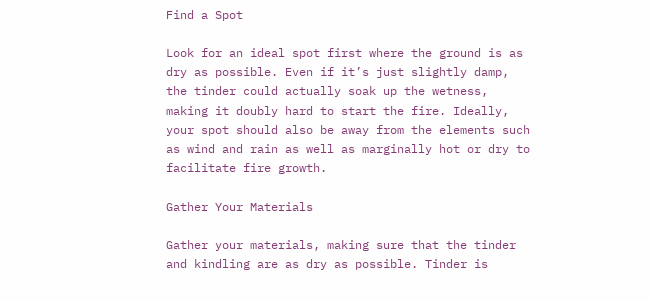Find a Spot

Look for an ideal spot first where the ground is as dry as possible. Even if it’s just slightly damp, the tinder could actually soak up the wetness, making it doubly hard to start the fire. Ideally, your spot should also be away from the elements such as wind and rain as well as marginally hot or dry to facilitate fire growth.

Gather Your Materials

Gather your materials, making sure that the tinder and kindling are as dry as possible. Tinder is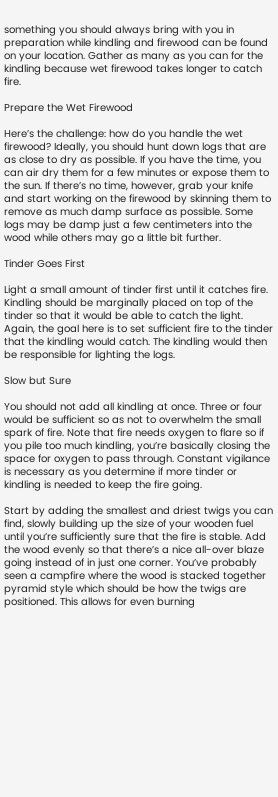something you should always bring with you in preparation while kindling and firewood can be found on your location. Gather as many as you can for the kindling because wet firewood takes longer to catch fire.

Prepare the Wet Firewood

Here’s the challenge: how do you handle the wet firewood? Ideally, you should hunt down logs that are as close to dry as possible. If you have the time, you can air dry them for a few minutes or expose them to the sun. If there’s no time, however, grab your knife and start working on the firewood by skinning them to remove as much damp surface as possible. Some logs may be damp just a few centimeters into the wood while others may go a little bit further.

Tinder Goes First

Light a small amount of tinder first until it catches fire. Kindling should be marginally placed on top of the tinder so that it would be able to catch the light. Again, the goal here is to set sufficient fire to the tinder that the kindling would catch. The kindling would then be responsible for lighting the logs.

Slow but Sure

You should not add all kindling at once. Three or four would be sufficient so as not to overwhelm the small spark of fire. Note that fire needs oxygen to flare so if you pile too much kindling, you’re basically closing the space for oxygen to pass through. Constant vigilance is necessary as you determine if more tinder or kindling is needed to keep the fire going.

Start by adding the smallest and driest twigs you can find, slowly building up the size of your wooden fuel until you’re sufficiently sure that the fire is stable. Add the wood evenly so that there’s a nice all-over blaze going instead of in just one corner. You’ve probably seen a campfire where the wood is stacked together pyramid style which should be how the twigs are positioned. This allows for even burning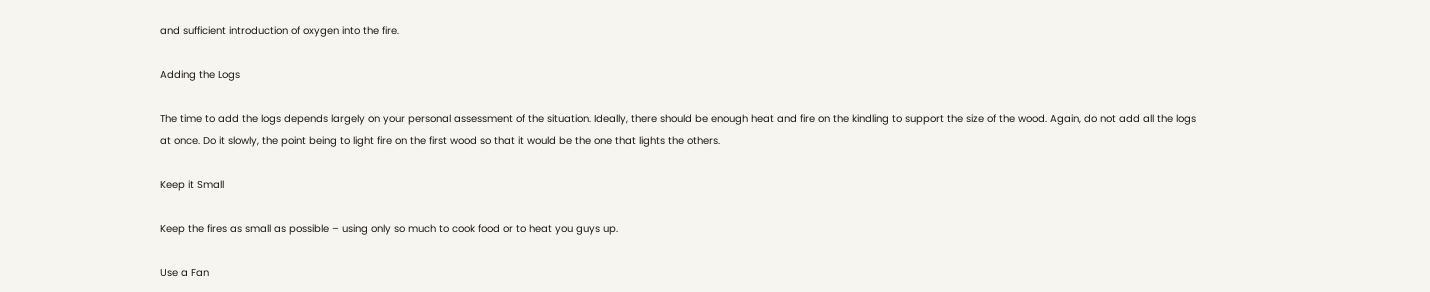and sufficient introduction of oxygen into the fire.

Adding the Logs

The time to add the logs depends largely on your personal assessment of the situation. Ideally, there should be enough heat and fire on the kindling to support the size of the wood. Again, do not add all the logs at once. Do it slowly, the point being to light fire on the first wood so that it would be the one that lights the others.

Keep it Small

Keep the fires as small as possible – using only so much to cook food or to heat you guys up.

Use a Fan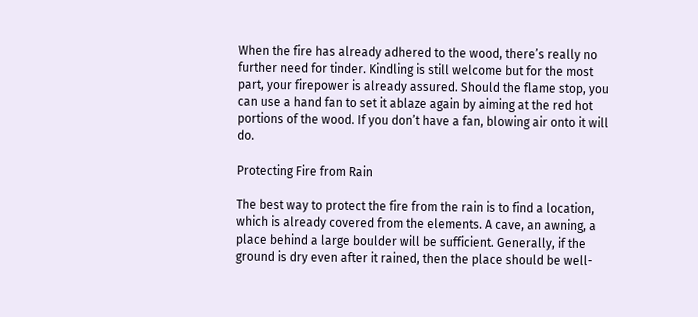When the fire has already adhered to the wood, there’s really no further need for tinder. Kindling is still welcome but for the most part, your firepower is already assured. Should the flame stop, you can use a hand fan to set it ablaze again by aiming at the red hot portions of the wood. If you don’t have a fan, blowing air onto it will do.

Protecting Fire from Rain

The best way to protect the fire from the rain is to find a location, which is already covered from the elements. A cave, an awning, a place behind a large boulder will be sufficient. Generally, if the ground is dry even after it rained, then the place should be well-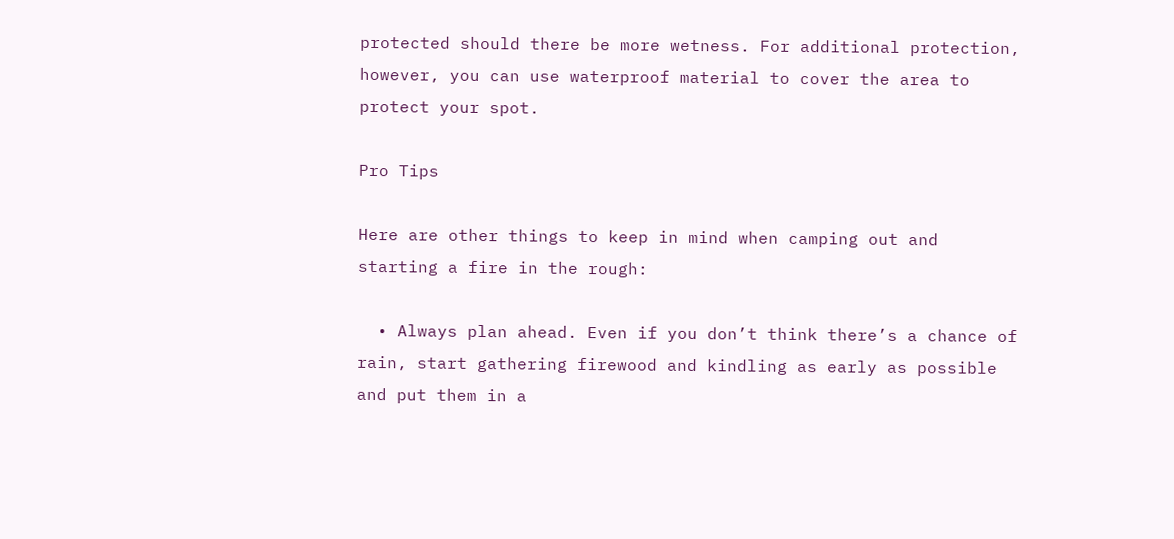protected should there be more wetness. For additional protection, however, you can use waterproof material to cover the area to protect your spot.

Pro Tips

Here are other things to keep in mind when camping out and starting a fire in the rough:

  • Always plan ahead. Even if you don’t think there’s a chance of rain, start gathering firewood and kindling as early as possible and put them in a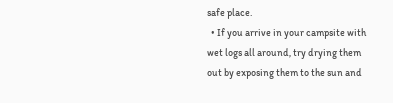safe place.
  • If you arrive in your campsite with wet logs all around, try drying them out by exposing them to the sun and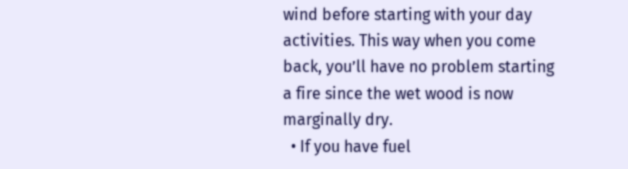wind before starting with your day activities. This way when you come back, you’ll have no problem starting a fire since the wet wood is now marginally dry.
  • If you have fuel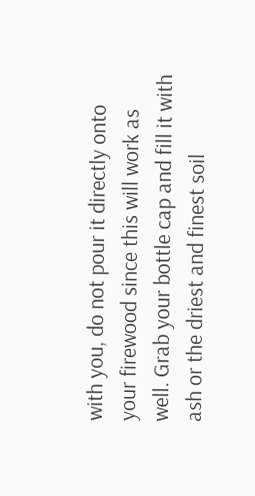with you, do not pour it directly onto your firewood since this will work as well. Grab your bottle cap and fill it with ash or the driest and finest soil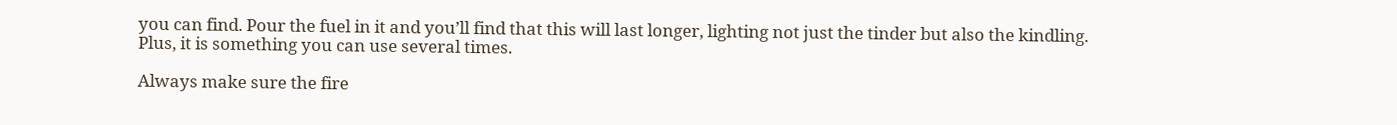you can find. Pour the fuel in it and you’ll find that this will last longer, lighting not just the tinder but also the kindling. Plus, it is something you can use several times.

Always make sure the fire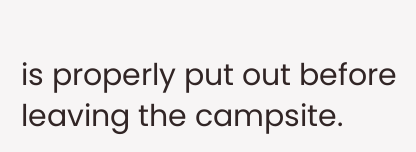is properly put out before leaving the campsite.